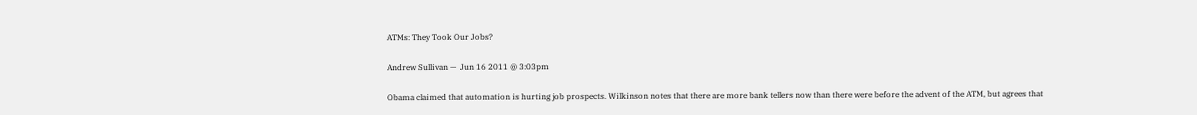ATMs: They Took Our Jobs?

Andrew Sullivan —  Jun 16 2011 @ 3:03pm

Obama claimed that automation is hurting job prospects. Wilkinson notes that there are more bank tellers now than there were before the advent of the ATM, but agrees that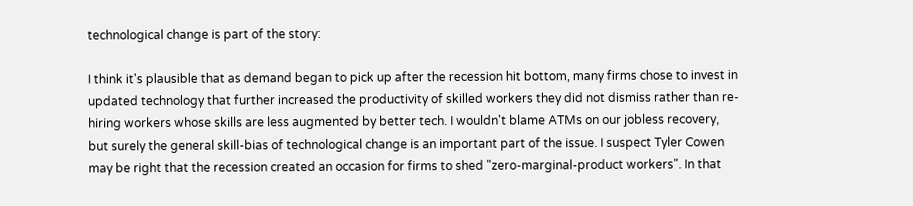technological change is part of the story:

I think it's plausible that as demand began to pick up after the recession hit bottom, many firms chose to invest in updated technology that further increased the productivity of skilled workers they did not dismiss rather than re-hiring workers whose skills are less augmented by better tech. I wouldn't blame ATMs on our jobless recovery, but surely the general skill-bias of technological change is an important part of the issue. I suspect Tyler Cowen may be right that the recession created an occasion for firms to shed "zero-marginal-product workers". In that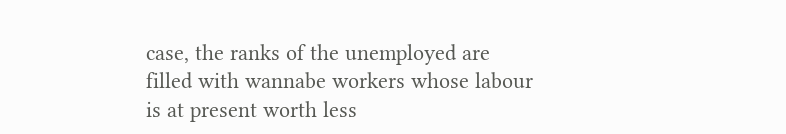case, the ranks of the unemployed are filled with wannabe workers whose labour is at present worth less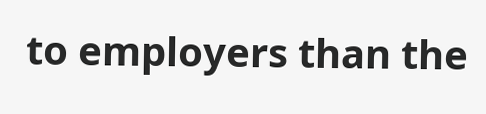to employers than the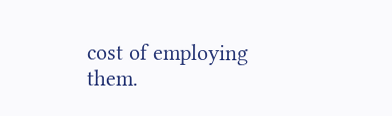cost of employing them.